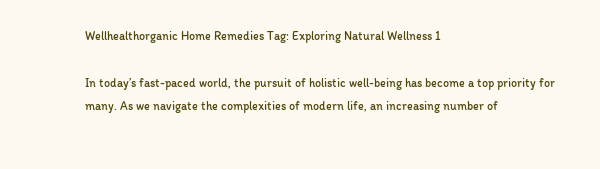Wellhealthorganic Home Remedies Tag: Exploring Natural Wellness 1

In today’s fast-paced world, the pursuit of holistic well-being has become a top priority for many. As we navigate the complexities of modern life, an increasing number of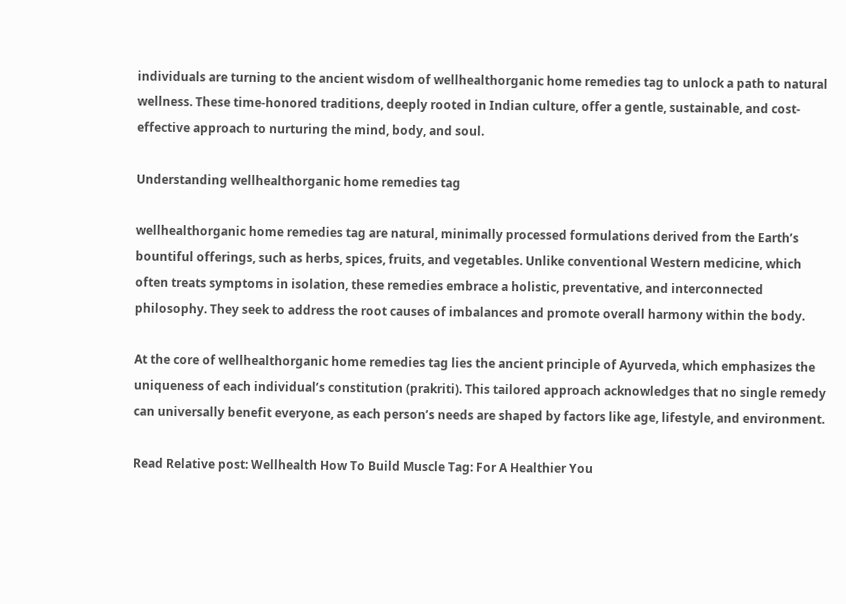individuals are turning to the ancient wisdom of wellhealthorganic home remedies tag to unlock a path to natural wellness. These time-honored traditions, deeply rooted in Indian culture, offer a gentle, sustainable, and cost-effective approach to nurturing the mind, body, and soul.

Understanding wellhealthorganic home remedies tag

wellhealthorganic home remedies tag are natural, minimally processed formulations derived from the Earth’s bountiful offerings, such as herbs, spices, fruits, and vegetables. Unlike conventional Western medicine, which often treats symptoms in isolation, these remedies embrace a holistic, preventative, and interconnected philosophy. They seek to address the root causes of imbalances and promote overall harmony within the body.

At the core of wellhealthorganic home remedies tag lies the ancient principle of Ayurveda, which emphasizes the uniqueness of each individual’s constitution (prakriti). This tailored approach acknowledges that no single remedy can universally benefit everyone, as each person’s needs are shaped by factors like age, lifestyle, and environment.

Read Relative post: Wellhealth How To Build Muscle Tag: For A Healthier You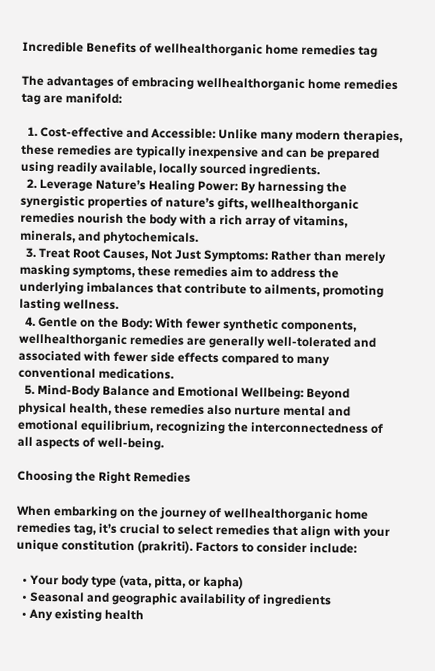Incredible Benefits of wellhealthorganic home remedies tag

The advantages of embracing wellhealthorganic home remedies tag are manifold:

  1. Cost-effective and Accessible: Unlike many modern therapies, these remedies are typically inexpensive and can be prepared using readily available, locally sourced ingredients.
  2. Leverage Nature’s Healing Power: By harnessing the synergistic properties of nature’s gifts, wellhealthorganic remedies nourish the body with a rich array of vitamins, minerals, and phytochemicals.
  3. Treat Root Causes, Not Just Symptoms: Rather than merely masking symptoms, these remedies aim to address the underlying imbalances that contribute to ailments, promoting lasting wellness.
  4. Gentle on the Body: With fewer synthetic components, wellhealthorganic remedies are generally well-tolerated and associated with fewer side effects compared to many conventional medications.
  5. Mind-Body Balance and Emotional Wellbeing: Beyond physical health, these remedies also nurture mental and emotional equilibrium, recognizing the interconnectedness of all aspects of well-being.

Choosing the Right Remedies

When embarking on the journey of wellhealthorganic home remedies tag, it’s crucial to select remedies that align with your unique constitution (prakriti). Factors to consider include:

  • Your body type (vata, pitta, or kapha)
  • Seasonal and geographic availability of ingredients
  • Any existing health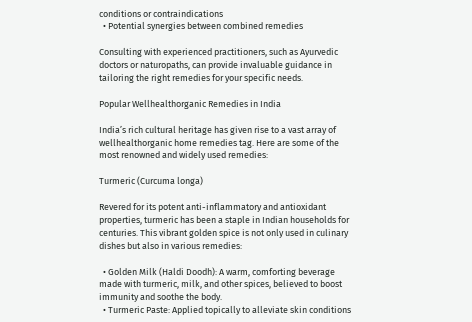conditions or contraindications
  • Potential synergies between combined remedies

Consulting with experienced practitioners, such as Ayurvedic doctors or naturopaths, can provide invaluable guidance in tailoring the right remedies for your specific needs.

Popular Wellhealthorganic Remedies in India

India’s rich cultural heritage has given rise to a vast array of wellhealthorganic home remedies tag. Here are some of the most renowned and widely used remedies:

Turmeric (Curcuma longa)

Revered for its potent anti-inflammatory and antioxidant properties, turmeric has been a staple in Indian households for centuries. This vibrant golden spice is not only used in culinary dishes but also in various remedies:

  • Golden Milk (Haldi Doodh): A warm, comforting beverage made with turmeric, milk, and other spices, believed to boost immunity and soothe the body.
  • Turmeric Paste: Applied topically to alleviate skin conditions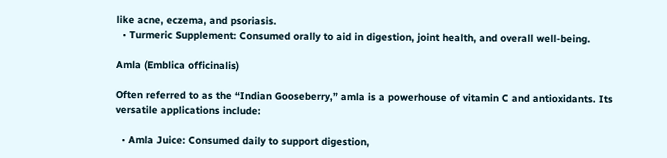like acne, eczema, and psoriasis.
  • Turmeric Supplement: Consumed orally to aid in digestion, joint health, and overall well-being.

Amla (Emblica officinalis)

Often referred to as the “Indian Gooseberry,” amla is a powerhouse of vitamin C and antioxidants. Its versatile applications include:

  • Amla Juice: Consumed daily to support digestion,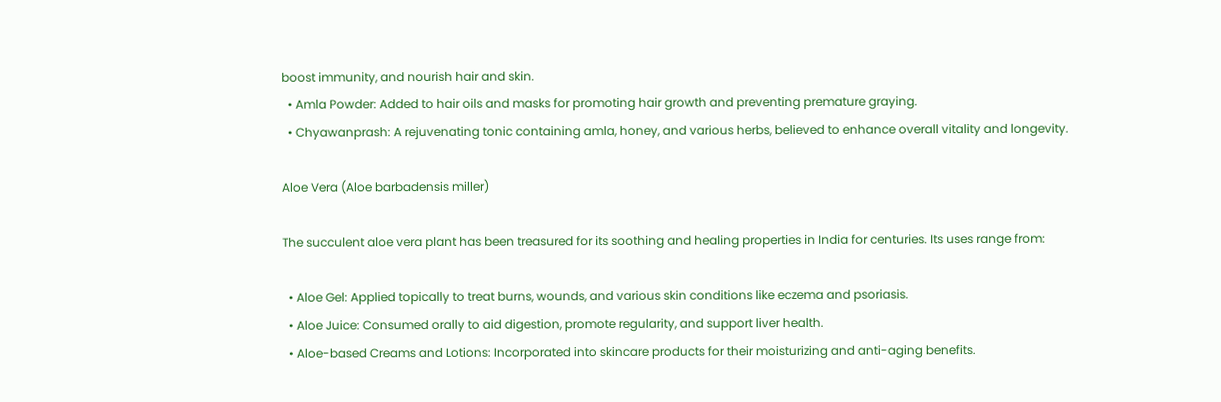boost immunity, and nourish hair and skin.
  • Amla Powder: Added to hair oils and masks for promoting hair growth and preventing premature graying.
  • Chyawanprash: A rejuvenating tonic containing amla, honey, and various herbs, believed to enhance overall vitality and longevity.

Aloe Vera (Aloe barbadensis miller)

The succulent aloe vera plant has been treasured for its soothing and healing properties in India for centuries. Its uses range from:

  • Aloe Gel: Applied topically to treat burns, wounds, and various skin conditions like eczema and psoriasis.
  • Aloe Juice: Consumed orally to aid digestion, promote regularity, and support liver health.
  • Aloe-based Creams and Lotions: Incorporated into skincare products for their moisturizing and anti-aging benefits.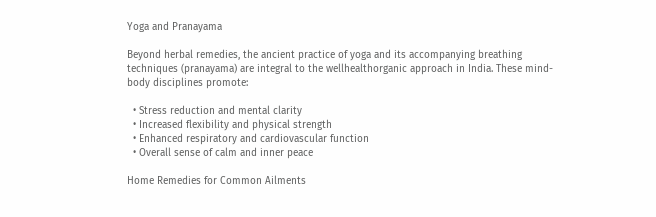Yoga and Pranayama

Beyond herbal remedies, the ancient practice of yoga and its accompanying breathing techniques (pranayama) are integral to the wellhealthorganic approach in India. These mind-body disciplines promote:

  • Stress reduction and mental clarity
  • Increased flexibility and physical strength
  • Enhanced respiratory and cardiovascular function
  • Overall sense of calm and inner peace

Home Remedies for Common Ailments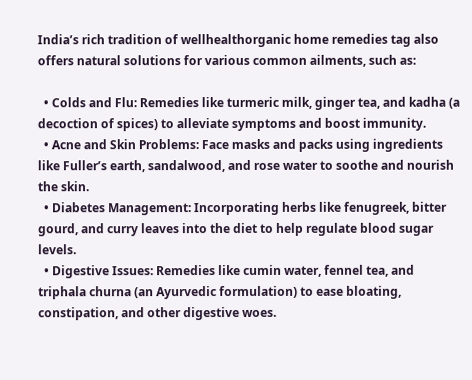India’s rich tradition of wellhealthorganic home remedies tag also offers natural solutions for various common ailments, such as:

  • Colds and Flu: Remedies like turmeric milk, ginger tea, and kadha (a decoction of spices) to alleviate symptoms and boost immunity.
  • Acne and Skin Problems: Face masks and packs using ingredients like Fuller’s earth, sandalwood, and rose water to soothe and nourish the skin.
  • Diabetes Management: Incorporating herbs like fenugreek, bitter gourd, and curry leaves into the diet to help regulate blood sugar levels.
  • Digestive Issues: Remedies like cumin water, fennel tea, and triphala churna (an Ayurvedic formulation) to ease bloating, constipation, and other digestive woes.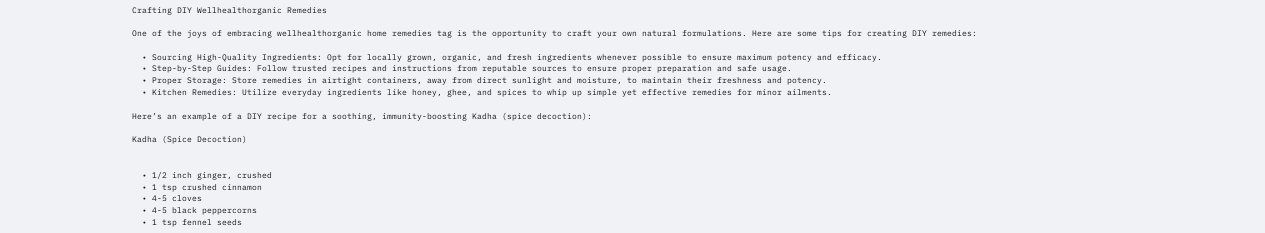Crafting DIY Wellhealthorganic Remedies

One of the joys of embracing wellhealthorganic home remedies tag is the opportunity to craft your own natural formulations. Here are some tips for creating DIY remedies:

  • Sourcing High-Quality Ingredients: Opt for locally grown, organic, and fresh ingredients whenever possible to ensure maximum potency and efficacy.
  • Step-by-Step Guides: Follow trusted recipes and instructions from reputable sources to ensure proper preparation and safe usage.
  • Proper Storage: Store remedies in airtight containers, away from direct sunlight and moisture, to maintain their freshness and potency.
  • Kitchen Remedies: Utilize everyday ingredients like honey, ghee, and spices to whip up simple yet effective remedies for minor ailments.

Here’s an example of a DIY recipe for a soothing, immunity-boosting Kadha (spice decoction):

Kadha (Spice Decoction)


  • 1/2 inch ginger, crushed
  • 1 tsp crushed cinnamon
  • 4-5 cloves
  • 4-5 black peppercorns
  • 1 tsp fennel seeds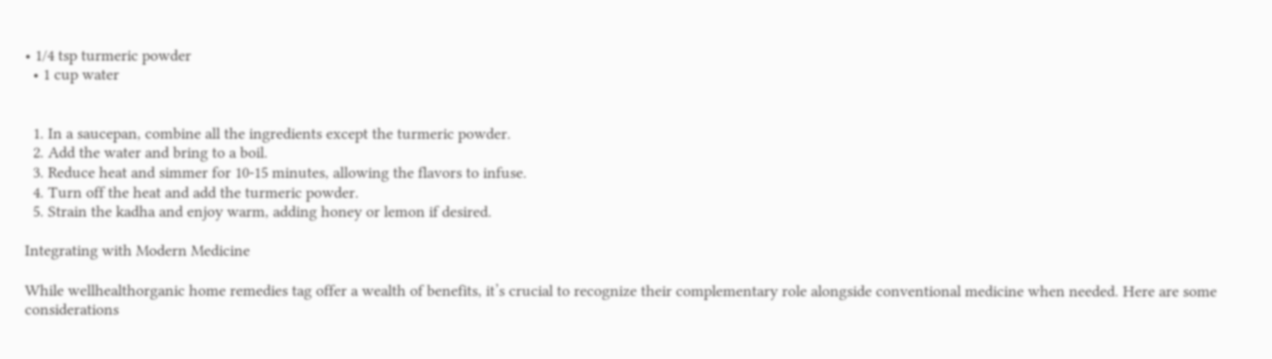• 1/4 tsp turmeric powder
  • 1 cup water


  1. In a saucepan, combine all the ingredients except the turmeric powder.
  2. Add the water and bring to a boil.
  3. Reduce heat and simmer for 10-15 minutes, allowing the flavors to infuse.
  4. Turn off the heat and add the turmeric powder.
  5. Strain the kadha and enjoy warm, adding honey or lemon if desired.

Integrating with Modern Medicine

While wellhealthorganic home remedies tag offer a wealth of benefits, it’s crucial to recognize their complementary role alongside conventional medicine when needed. Here are some considerations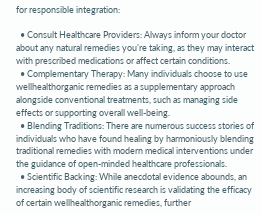for responsible integration:

  • Consult Healthcare Providers: Always inform your doctor about any natural remedies you’re taking, as they may interact with prescribed medications or affect certain conditions.
  • Complementary Therapy: Many individuals choose to use wellhealthorganic remedies as a supplementary approach alongside conventional treatments, such as managing side effects or supporting overall well-being.
  • Blending Traditions: There are numerous success stories of individuals who have found healing by harmoniously blending traditional remedies with modern medical interventions under the guidance of open-minded healthcare professionals.
  • Scientific Backing: While anecdotal evidence abounds, an increasing body of scientific research is validating the efficacy of certain wellhealthorganic remedies, further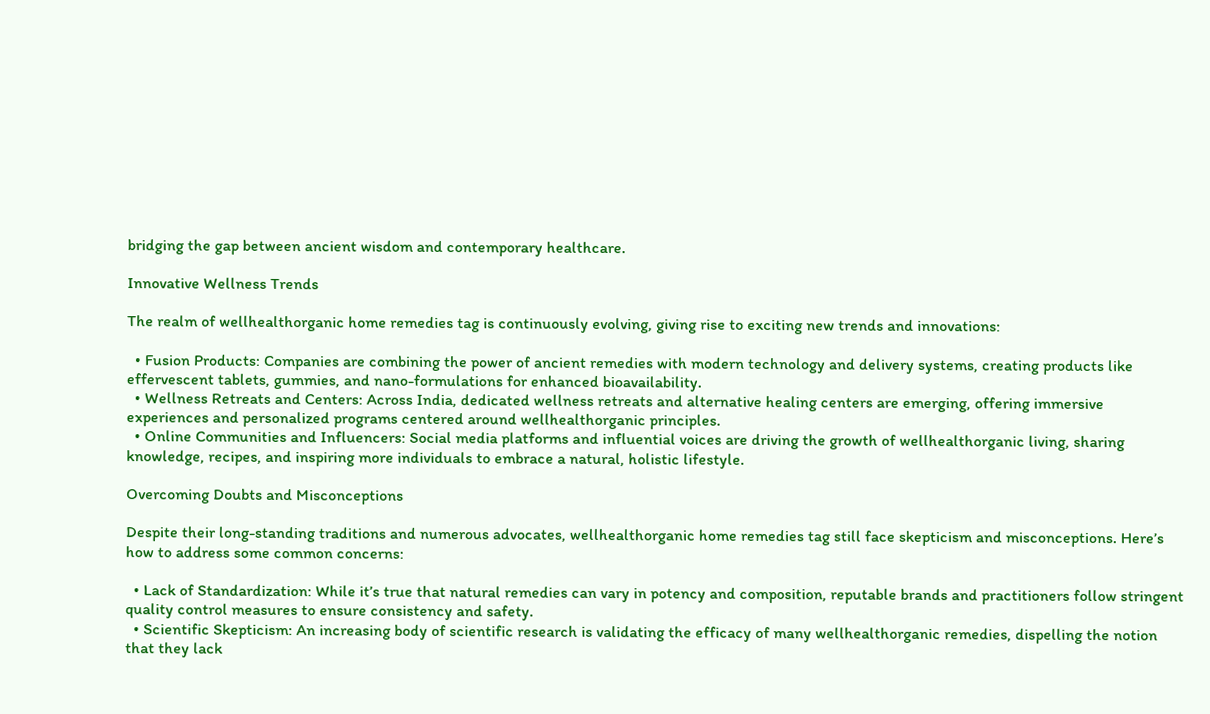bridging the gap between ancient wisdom and contemporary healthcare.

Innovative Wellness Trends

The realm of wellhealthorganic home remedies tag is continuously evolving, giving rise to exciting new trends and innovations:

  • Fusion Products: Companies are combining the power of ancient remedies with modern technology and delivery systems, creating products like effervescent tablets, gummies, and nano-formulations for enhanced bioavailability.
  • Wellness Retreats and Centers: Across India, dedicated wellness retreats and alternative healing centers are emerging, offering immersive experiences and personalized programs centered around wellhealthorganic principles.
  • Online Communities and Influencers: Social media platforms and influential voices are driving the growth of wellhealthorganic living, sharing knowledge, recipes, and inspiring more individuals to embrace a natural, holistic lifestyle.

Overcoming Doubts and Misconceptions

Despite their long-standing traditions and numerous advocates, wellhealthorganic home remedies tag still face skepticism and misconceptions. Here’s how to address some common concerns:

  • Lack of Standardization: While it’s true that natural remedies can vary in potency and composition, reputable brands and practitioners follow stringent quality control measures to ensure consistency and safety.
  • Scientific Skepticism: An increasing body of scientific research is validating the efficacy of many wellhealthorganic remedies, dispelling the notion that they lack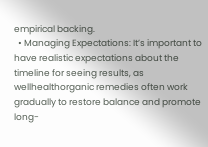empirical backing.
  • Managing Expectations: It’s important to have realistic expectations about the timeline for seeing results, as wellhealthorganic remedies often work gradually to restore balance and promote long-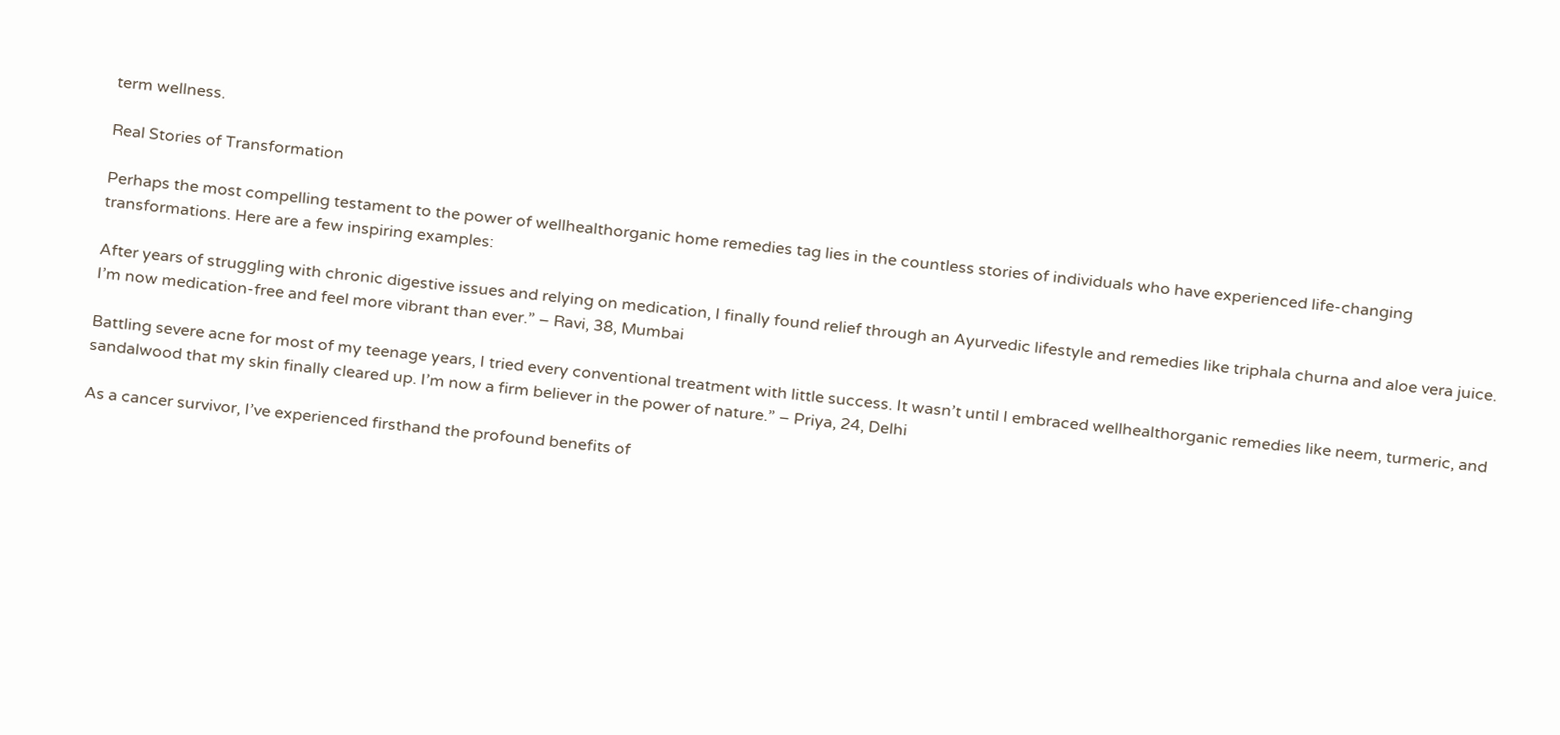term wellness.

Real Stories of Transformation

Perhaps the most compelling testament to the power of wellhealthorganic home remedies tag lies in the countless stories of individuals who have experienced life-changing transformations. Here are a few inspiring examples:

After years of struggling with chronic digestive issues and relying on medication, I finally found relief through an Ayurvedic lifestyle and remedies like triphala churna and aloe vera juice. I’m now medication-free and feel more vibrant than ever.” – Ravi, 38, Mumbai

Battling severe acne for most of my teenage years, I tried every conventional treatment with little success. It wasn’t until I embraced wellhealthorganic remedies like neem, turmeric, and sandalwood that my skin finally cleared up. I’m now a firm believer in the power of nature.” – Priya, 24, Delhi

As a cancer survivor, I’ve experienced firsthand the profound benefits of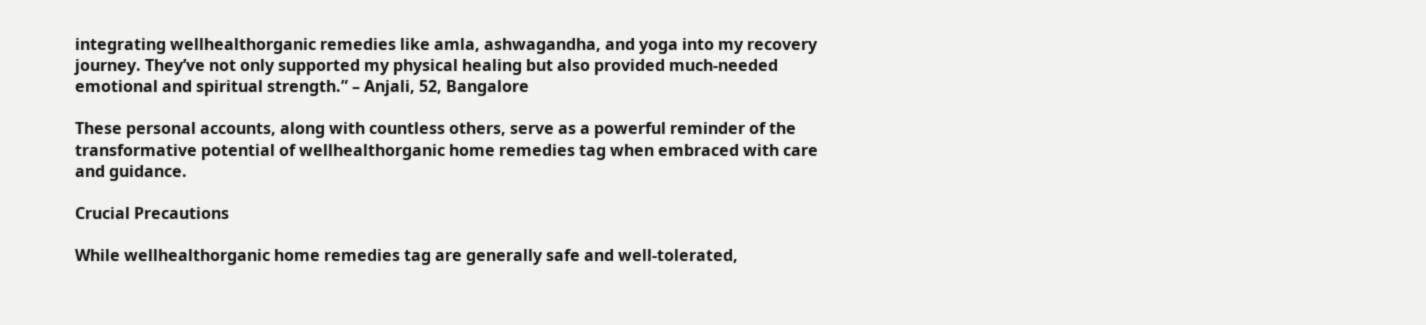integrating wellhealthorganic remedies like amla, ashwagandha, and yoga into my recovery journey. They’ve not only supported my physical healing but also provided much-needed emotional and spiritual strength.” – Anjali, 52, Bangalore

These personal accounts, along with countless others, serve as a powerful reminder of the transformative potential of wellhealthorganic home remedies tag when embraced with care and guidance.

Crucial Precautions

While wellhealthorganic home remedies tag are generally safe and well-tolerated,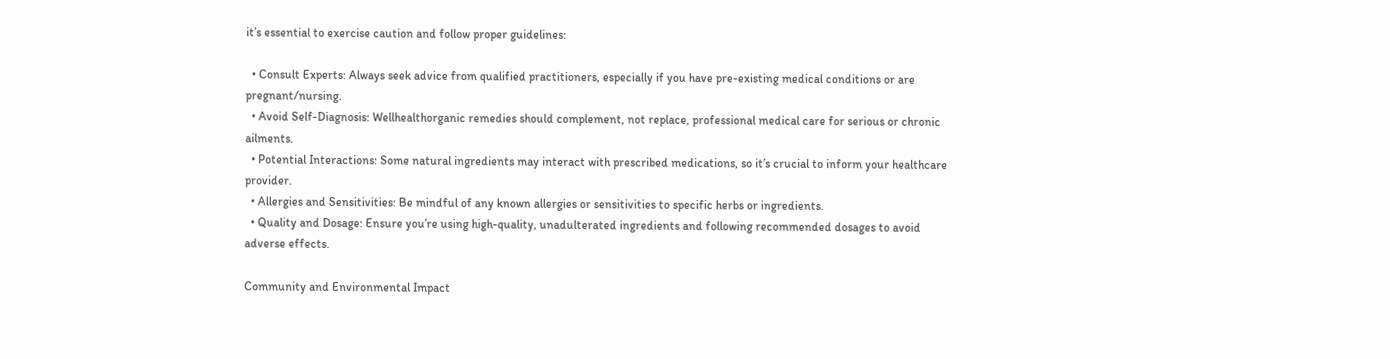it’s essential to exercise caution and follow proper guidelines:

  • Consult Experts: Always seek advice from qualified practitioners, especially if you have pre-existing medical conditions or are pregnant/nursing.
  • Avoid Self-Diagnosis: Wellhealthorganic remedies should complement, not replace, professional medical care for serious or chronic ailments.
  • Potential Interactions: Some natural ingredients may interact with prescribed medications, so it’s crucial to inform your healthcare provider.
  • Allergies and Sensitivities: Be mindful of any known allergies or sensitivities to specific herbs or ingredients.
  • Quality and Dosage: Ensure you’re using high-quality, unadulterated ingredients and following recommended dosages to avoid adverse effects.

Community and Environmental Impact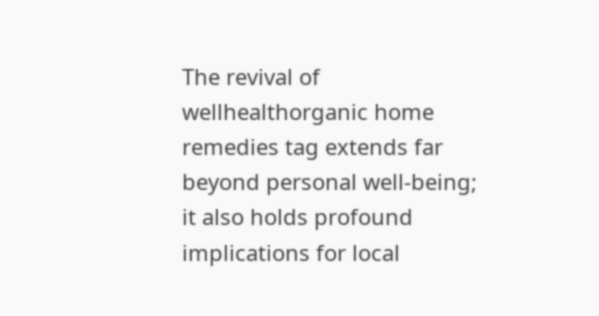The revival of wellhealthorganic home remedies tag extends far beyond personal well-being; it also holds profound implications for local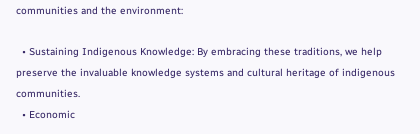communities and the environment:

  • Sustaining Indigenous Knowledge: By embracing these traditions, we help preserve the invaluable knowledge systems and cultural heritage of indigenous communities.
  • Economic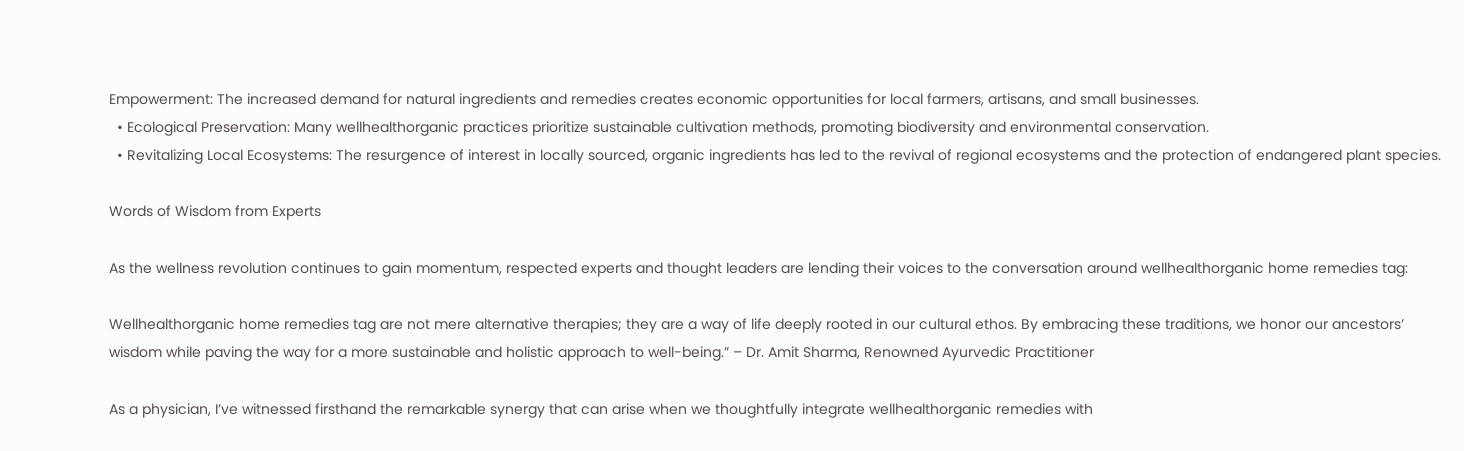Empowerment: The increased demand for natural ingredients and remedies creates economic opportunities for local farmers, artisans, and small businesses.
  • Ecological Preservation: Many wellhealthorganic practices prioritize sustainable cultivation methods, promoting biodiversity and environmental conservation.
  • Revitalizing Local Ecosystems: The resurgence of interest in locally sourced, organic ingredients has led to the revival of regional ecosystems and the protection of endangered plant species.

Words of Wisdom from Experts

As the wellness revolution continues to gain momentum, respected experts and thought leaders are lending their voices to the conversation around wellhealthorganic home remedies tag:

Wellhealthorganic home remedies tag are not mere alternative therapies; they are a way of life deeply rooted in our cultural ethos. By embracing these traditions, we honor our ancestors’ wisdom while paving the way for a more sustainable and holistic approach to well-being.” – Dr. Amit Sharma, Renowned Ayurvedic Practitioner

As a physician, I’ve witnessed firsthand the remarkable synergy that can arise when we thoughtfully integrate wellhealthorganic remedies with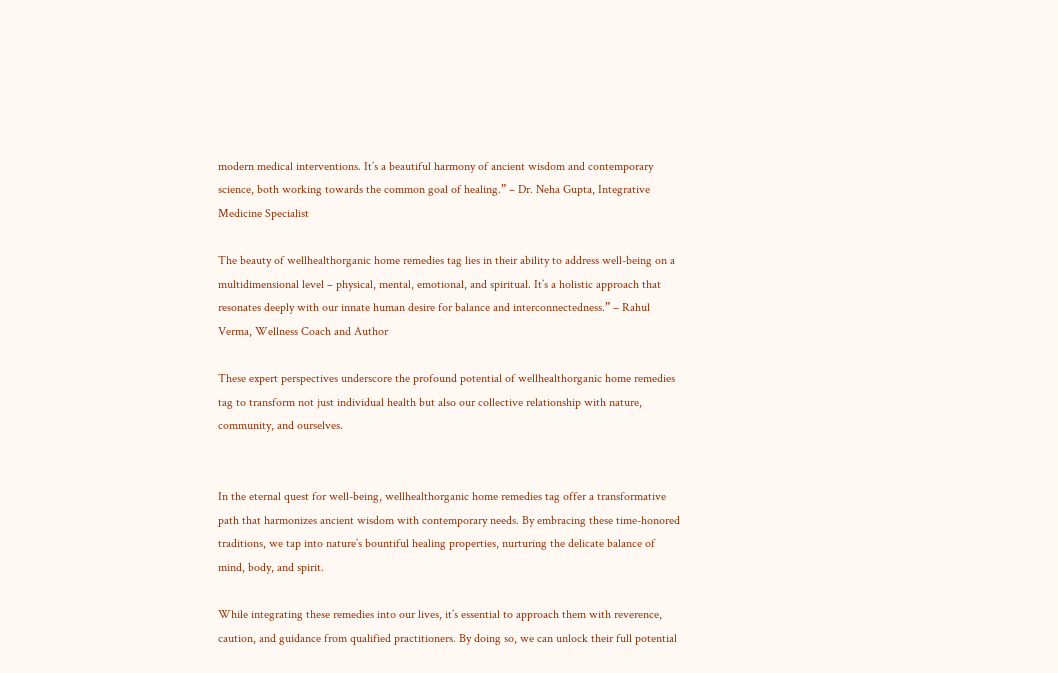modern medical interventions. It’s a beautiful harmony of ancient wisdom and contemporary science, both working towards the common goal of healing.” – Dr. Neha Gupta, Integrative Medicine Specialist

The beauty of wellhealthorganic home remedies tag lies in their ability to address well-being on a multidimensional level – physical, mental, emotional, and spiritual. It’s a holistic approach that resonates deeply with our innate human desire for balance and interconnectedness.” – Rahul Verma, Wellness Coach and Author

These expert perspectives underscore the profound potential of wellhealthorganic home remedies tag to transform not just individual health but also our collective relationship with nature, community, and ourselves.


In the eternal quest for well-being, wellhealthorganic home remedies tag offer a transformative path that harmonizes ancient wisdom with contemporary needs. By embracing these time-honored traditions, we tap into nature’s bountiful healing properties, nurturing the delicate balance of mind, body, and spirit.

While integrating these remedies into our lives, it’s essential to approach them with reverence, caution, and guidance from qualified practitioners. By doing so, we can unlock their full potential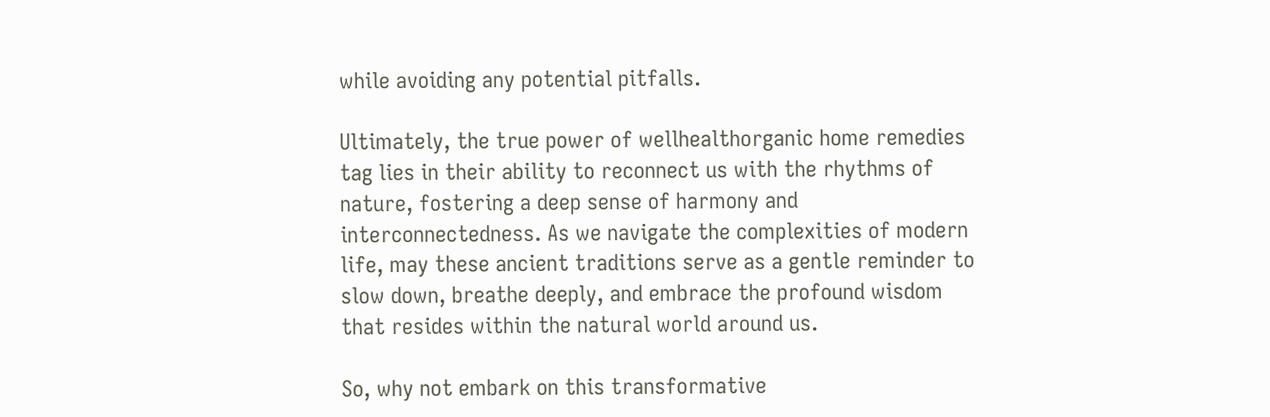while avoiding any potential pitfalls.

Ultimately, the true power of wellhealthorganic home remedies tag lies in their ability to reconnect us with the rhythms of nature, fostering a deep sense of harmony and interconnectedness. As we navigate the complexities of modern life, may these ancient traditions serve as a gentle reminder to slow down, breathe deeply, and embrace the profound wisdom that resides within the natural world around us.

So, why not embark on this transformative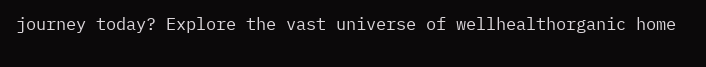journey today? Explore the vast universe of wellhealthorganic home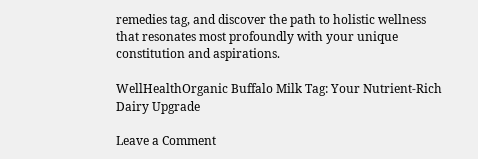remedies tag, and discover the path to holistic wellness that resonates most profoundly with your unique constitution and aspirations.

WellHealthOrganic Buffalo Milk Tag: Your Nutrient-Rich Dairy Upgrade

Leave a Comment